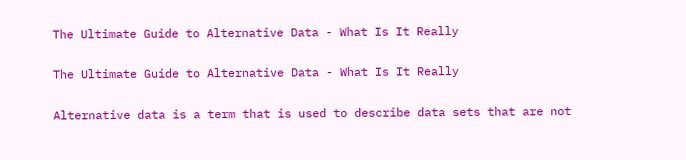The Ultimate Guide to Alternative Data - What Is It Really

The Ultimate Guide to Alternative Data - What Is It Really

Alternative data is a term that is used to describe data sets that are not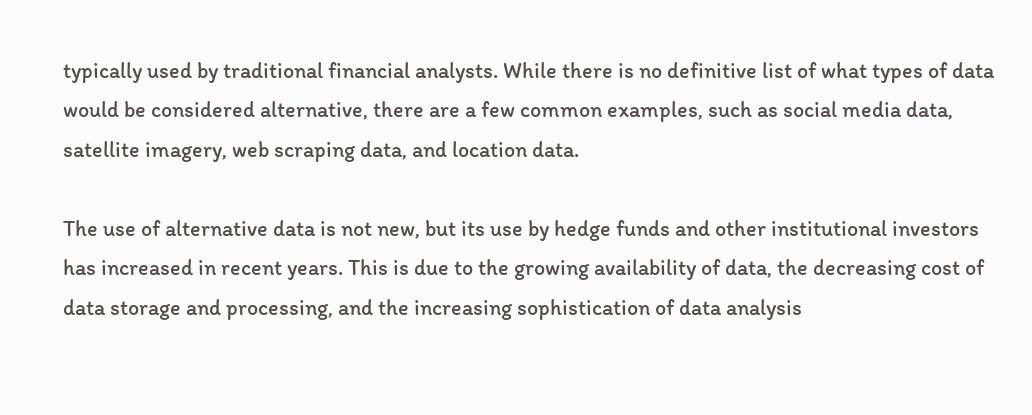typically used by traditional financial analysts. While there is no definitive list of what types of data would be considered alternative, there are a few common examples, such as social media data, satellite imagery, web scraping data, and location data.

The use of alternative data is not new, but its use by hedge funds and other institutional investors has increased in recent years. This is due to the growing availability of data, the decreasing cost of data storage and processing, and the increasing sophistication of data analysis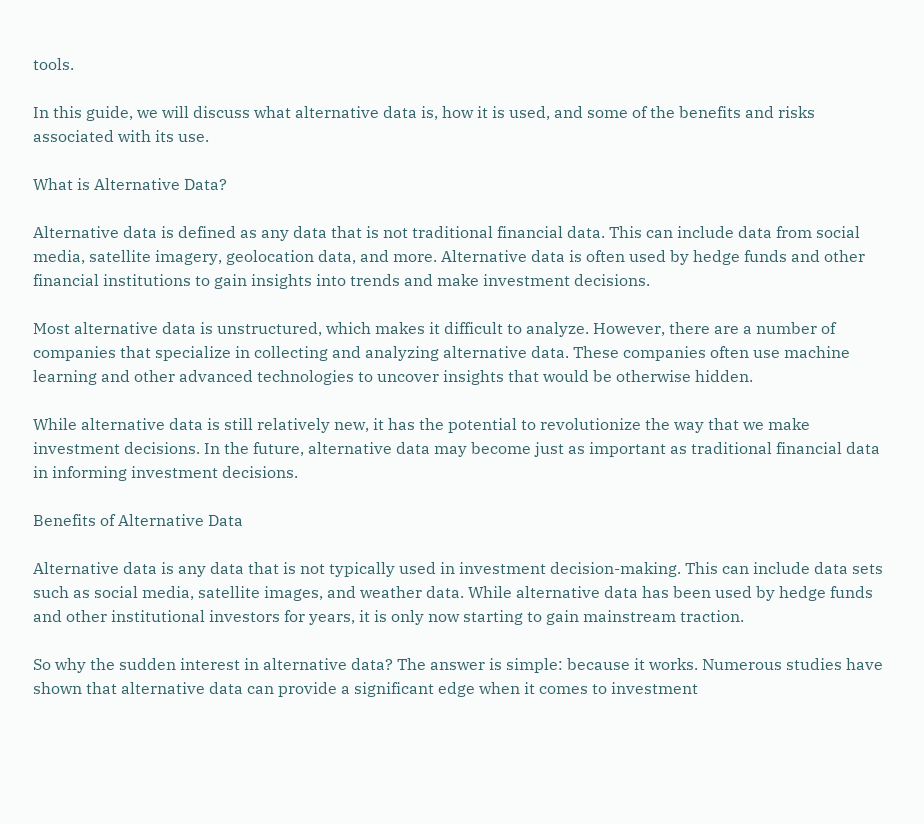tools.

In this guide, we will discuss what alternative data is, how it is used, and some of the benefits and risks associated with its use.

What is Alternative Data?

Alternative data is defined as any data that is not traditional financial data. This can include data from social media, satellite imagery, geolocation data, and more. Alternative data is often used by hedge funds and other financial institutions to gain insights into trends and make investment decisions.

Most alternative data is unstructured, which makes it difficult to analyze. However, there are a number of companies that specialize in collecting and analyzing alternative data. These companies often use machine learning and other advanced technologies to uncover insights that would be otherwise hidden.

While alternative data is still relatively new, it has the potential to revolutionize the way that we make investment decisions. In the future, alternative data may become just as important as traditional financial data in informing investment decisions.

Benefits of Alternative Data

Alternative data is any data that is not typically used in investment decision-making. This can include data sets such as social media, satellite images, and weather data. While alternative data has been used by hedge funds and other institutional investors for years, it is only now starting to gain mainstream traction.

So why the sudden interest in alternative data? The answer is simple: because it works. Numerous studies have shown that alternative data can provide a significant edge when it comes to investment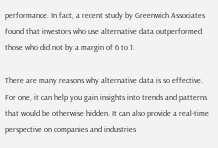performance. In fact, a recent study by Greenwich Associates found that investors who use alternative data outperformed those who did not by a margin of 6 to 1.

There are many reasons why alternative data is so effective. For one, it can help you gain insights into trends and patterns that would be otherwise hidden. It can also provide a real-time perspective on companies and industries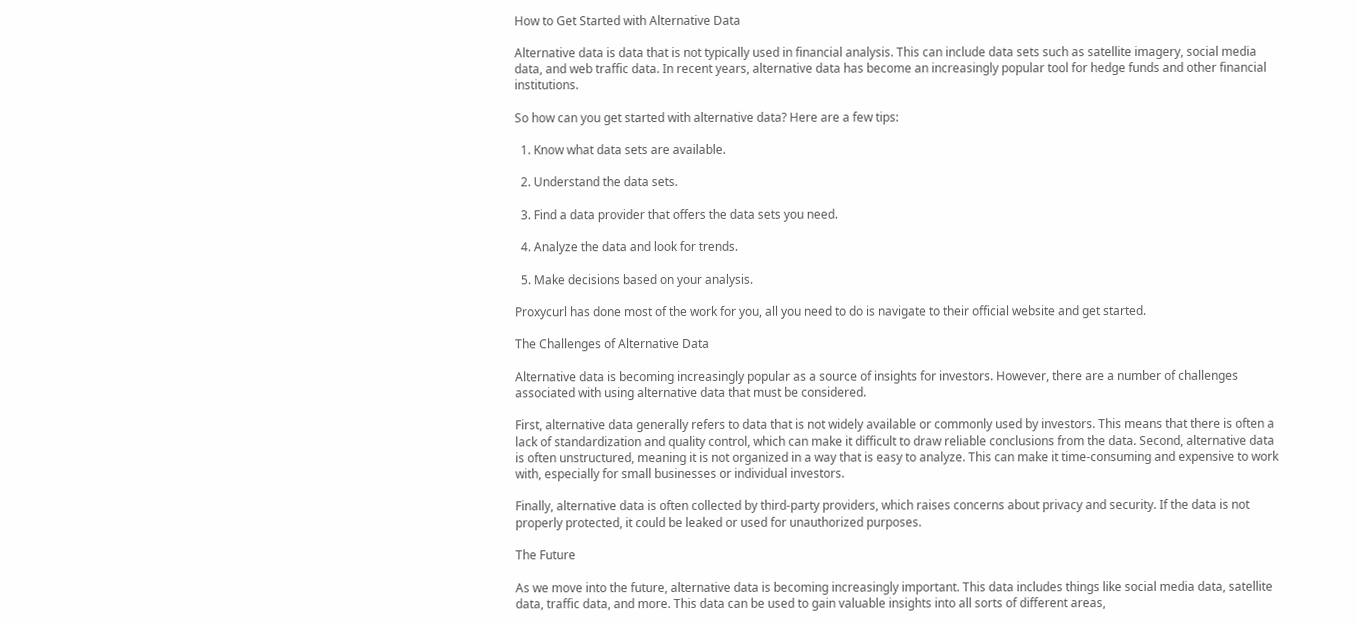How to Get Started with Alternative Data

Alternative data is data that is not typically used in financial analysis. This can include data sets such as satellite imagery, social media data, and web traffic data. In recent years, alternative data has become an increasingly popular tool for hedge funds and other financial institutions.

So how can you get started with alternative data? Here are a few tips:

  1. Know what data sets are available.

  2. Understand the data sets.

  3. Find a data provider that offers the data sets you need.

  4. Analyze the data and look for trends.

  5. Make decisions based on your analysis.

Proxycurl has done most of the work for you, all you need to do is navigate to their official website and get started.

The Challenges of Alternative Data

Alternative data is becoming increasingly popular as a source of insights for investors. However, there are a number of challenges associated with using alternative data that must be considered.

First, alternative data generally refers to data that is not widely available or commonly used by investors. This means that there is often a lack of standardization and quality control, which can make it difficult to draw reliable conclusions from the data. Second, alternative data is often unstructured, meaning it is not organized in a way that is easy to analyze. This can make it time-consuming and expensive to work with, especially for small businesses or individual investors.

Finally, alternative data is often collected by third-party providers, which raises concerns about privacy and security. If the data is not properly protected, it could be leaked or used for unauthorized purposes.

The Future

As we move into the future, alternative data is becoming increasingly important. This data includes things like social media data, satellite data, traffic data, and more. This data can be used to gain valuable insights into all sorts of different areas,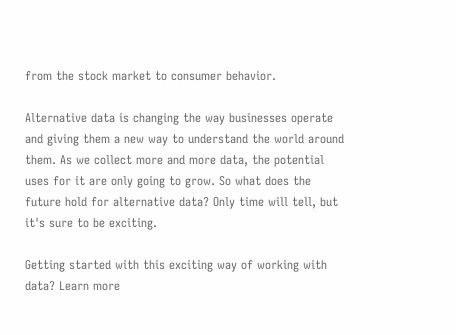from the stock market to consumer behavior.

Alternative data is changing the way businesses operate and giving them a new way to understand the world around them. As we collect more and more data, the potential uses for it are only going to grow. So what does the future hold for alternative data? Only time will tell, but it's sure to be exciting.

Getting started with this exciting way of working with data? Learn more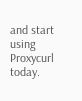and start using Proxycurl today.